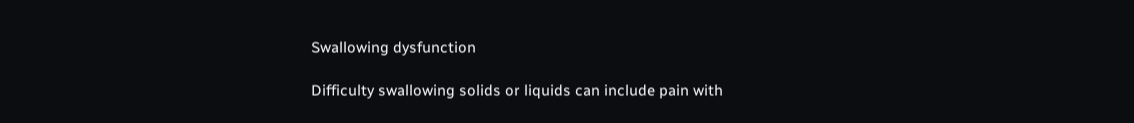Swallowing dysfunction

Difficulty swallowing solids or liquids can include pain with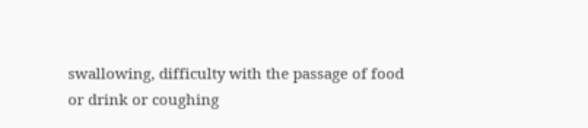swallowing, difficulty with the passage of food or drink or coughing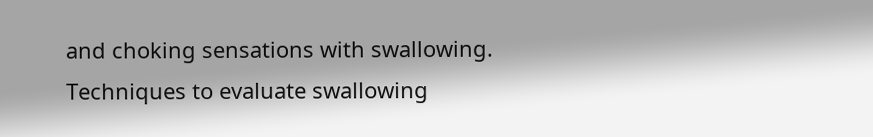and choking sensations with swallowing. Techniques to evaluate swallowing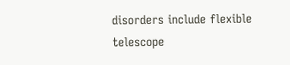disorders include flexible telescope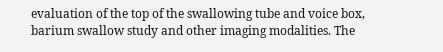evaluation of the top of the swallowing tube and voice box, barium swallow study and other imaging modalities. The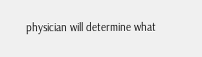physician will determine what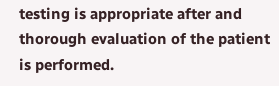testing is appropriate after and thorough evaluation of the patient is performed.